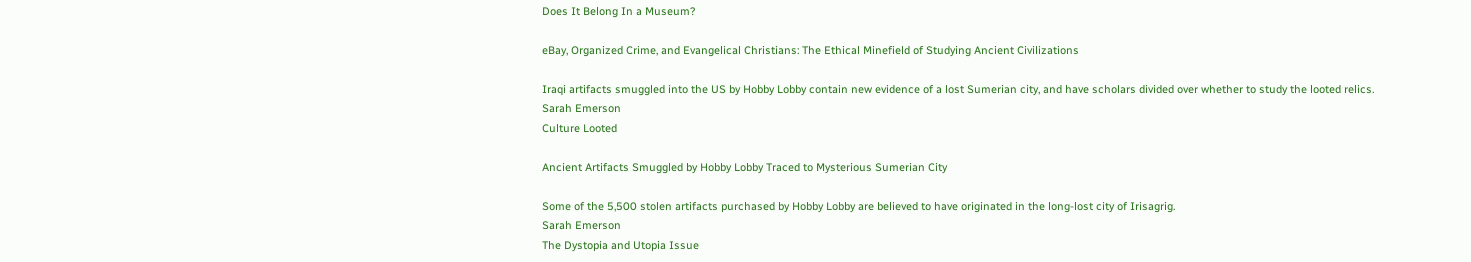Does It Belong In a Museum?

eBay, Organized Crime, and Evangelical Christians: The Ethical Minefield of Studying Ancient Civilizations

Iraqi artifacts smuggled into the US by Hobby Lobby contain new evidence of a lost Sumerian city, and have scholars divided over whether to study the looted relics.
Sarah Emerson
Culture Looted

Ancient Artifacts Smuggled by Hobby Lobby Traced to Mysterious Sumerian City

Some of the 5,500 stolen artifacts purchased by Hobby Lobby are believed to have originated in the long-lost city of Irisagrig.
Sarah Emerson
The Dystopia and Utopia Issue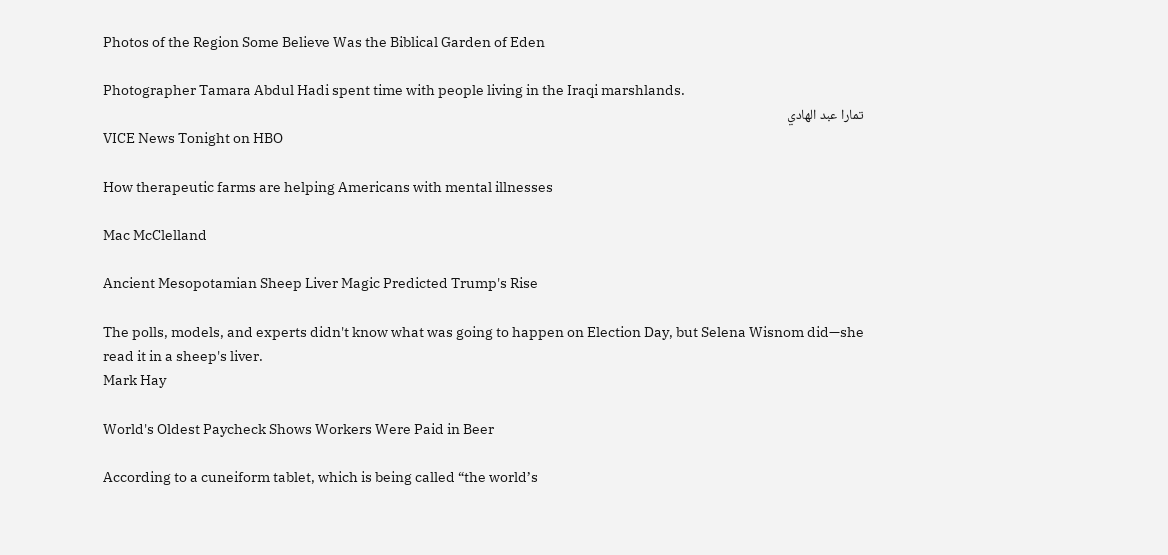Photos of the Region Some Believe Was the Biblical Garden of Eden

Photographer Tamara Abdul Hadi spent time with people living in the Iraqi marshlands.
تمارا عبد الهادي
VICE News Tonight on HBO

How therapeutic farms are helping Americans with mental illnesses

Mac McClelland

Ancient Mesopotamian Sheep Liver Magic Predicted Trump's Rise

The polls, models, and experts didn't know what was going to happen on Election Day, but Selena Wisnom did—she read it in a sheep's liver.
Mark Hay

World's Oldest Paycheck Shows Workers Were Paid in Beer

According to a cuneiform tablet, which is being called “the world’s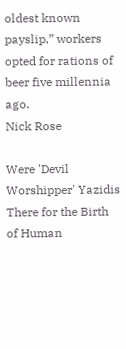oldest known payslip,” workers opted for rations of beer five millennia ago.
Nick Rose

Were 'Devil Worshipper' Yazidis There for the Birth of Human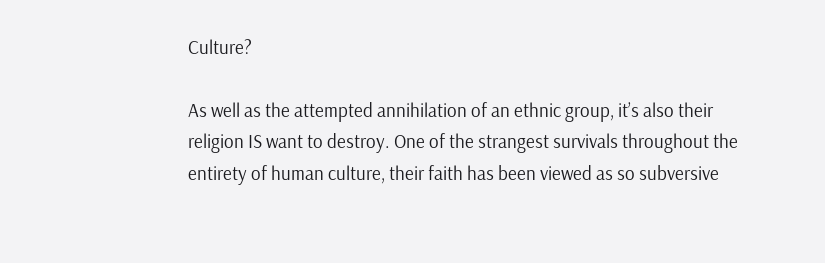Culture?

As well as the attempted annihilation of an ethnic group, it’s also their religion IS want to destroy. One of the strangest survivals throughout the entirety of human culture, their faith has been viewed as so subversive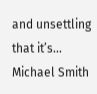and unsettling that it’s...
Michael Smith